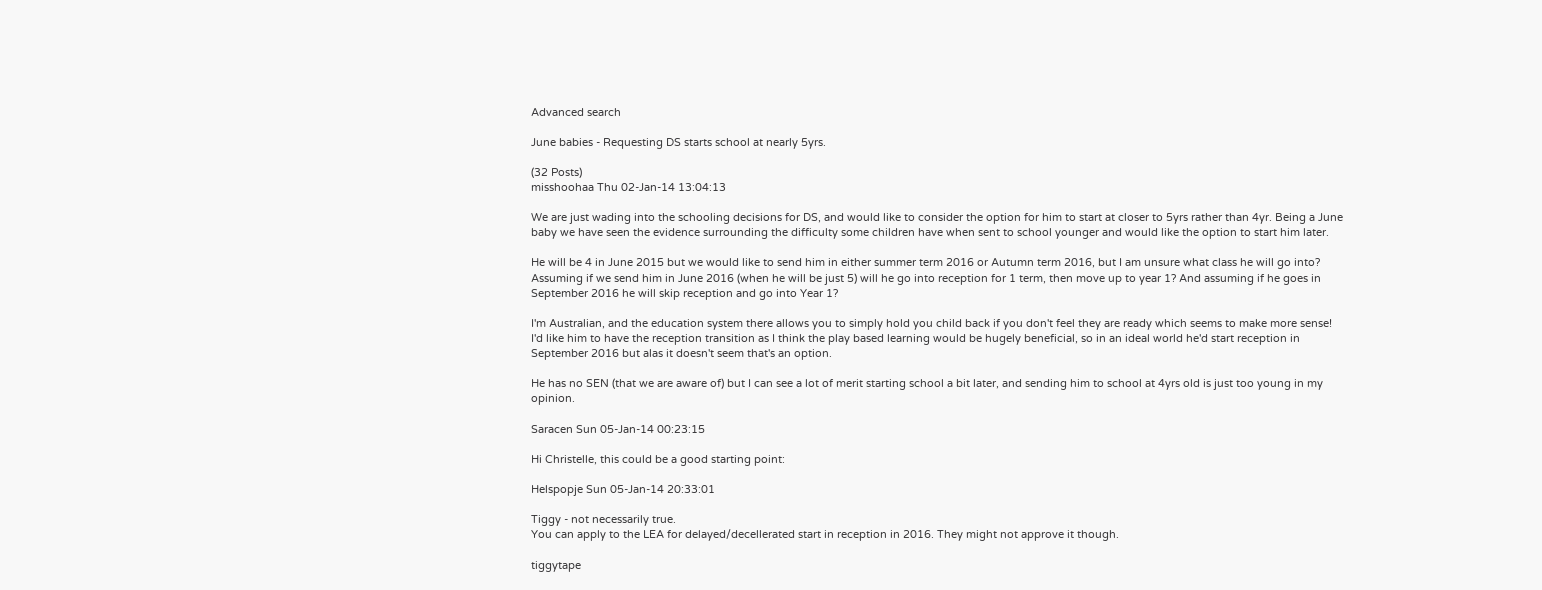Advanced search

June babies - Requesting DS starts school at nearly 5yrs.

(32 Posts)
misshoohaa Thu 02-Jan-14 13:04:13

We are just wading into the schooling decisions for DS, and would like to consider the option for him to start at closer to 5yrs rather than 4yr. Being a June baby we have seen the evidence surrounding the difficulty some children have when sent to school younger and would like the option to start him later.

He will be 4 in June 2015 but we would like to send him in either summer term 2016 or Autumn term 2016, but I am unsure what class he will go into? Assuming if we send him in June 2016 (when he will be just 5) will he go into reception for 1 term, then move up to year 1? And assuming if he goes in September 2016 he will skip reception and go into Year 1?

I'm Australian, and the education system there allows you to simply hold you child back if you don't feel they are ready which seems to make more sense! I'd like him to have the reception transition as I think the play based learning would be hugely beneficial, so in an ideal world he'd start reception in September 2016 but alas it doesn't seem that's an option.

He has no SEN (that we are aware of) but I can see a lot of merit starting school a bit later, and sending him to school at 4yrs old is just too young in my opinion.

Saracen Sun 05-Jan-14 00:23:15

Hi Christelle, this could be a good starting point:

Helspopje Sun 05-Jan-14 20:33:01

Tiggy - not necessarily true.
You can apply to the LEA for delayed/decellerated start in reception in 2016. They might not approve it though.

tiggytape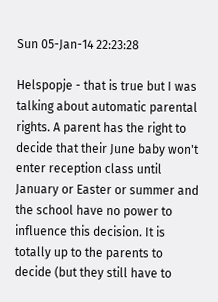Sun 05-Jan-14 22:23:28

Helspopje - that is true but I was talking about automatic parental rights. A parent has the right to decide that their June baby won't enter reception class until January or Easter or summer and the school have no power to influence this decision. It is totally up to the parents to decide (but they still have to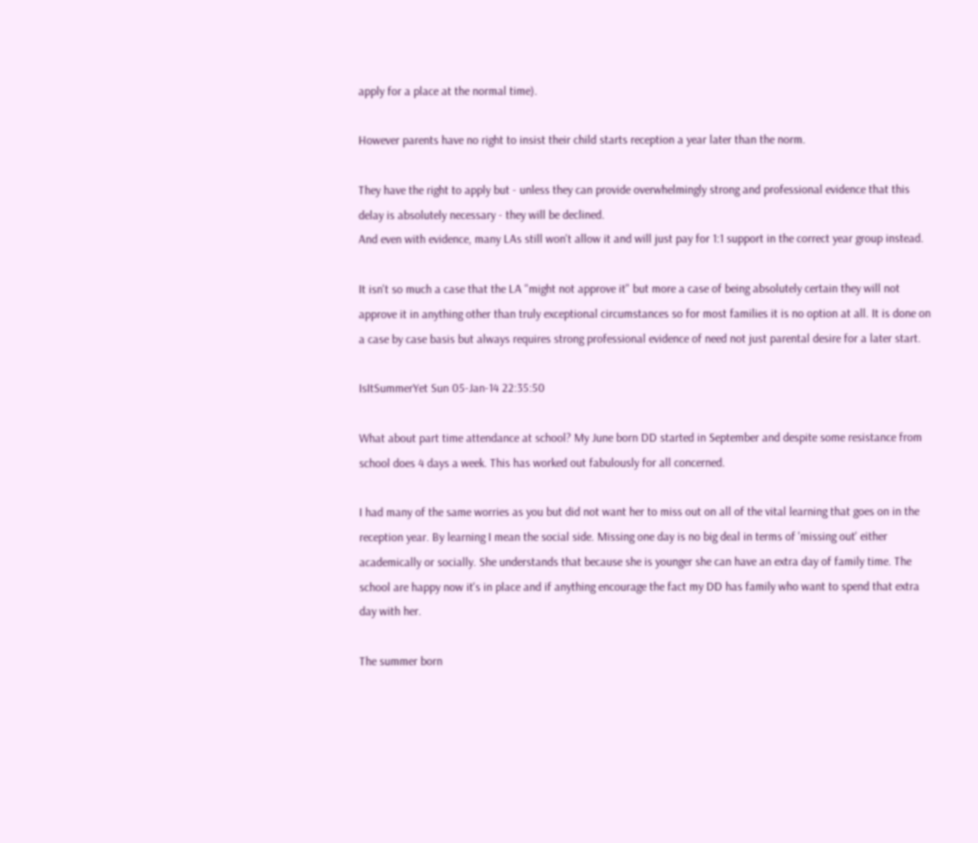apply for a place at the normal time).

However parents have no right to insist their child starts reception a year later than the norm.

They have the right to apply but - unless they can provide overwhelmingly strong and professional evidence that this delay is absolutely necessary - they will be declined.
And even with evidence, many LAs still won't allow it and will just pay for 1:1 support in the correct year group instead.

It isn't so much a case that the LA "might not approve it" but more a case of being absolutely certain they will not approve it in anything other than truly exceptional circumstances so for most families it is no option at all. It is done on a case by case basis but always requires strong professional evidence of need not just parental desire for a later start.

IsItSummerYet Sun 05-Jan-14 22:35:50

What about part time attendance at school? My June born DD started in September and despite some resistance from school does 4 days a week. This has worked out fabulously for all concerned.

I had many of the same worries as you but did not want her to miss out on all of the vital learning that goes on in the reception year. By learning I mean the social side. Missing one day is no big deal in terms of 'missing out' either academically or socially. She understands that because she is younger she can have an extra day of family time. The school are happy now it's in place and if anything encourage the fact my DD has family who want to spend that extra day with her.

The summer born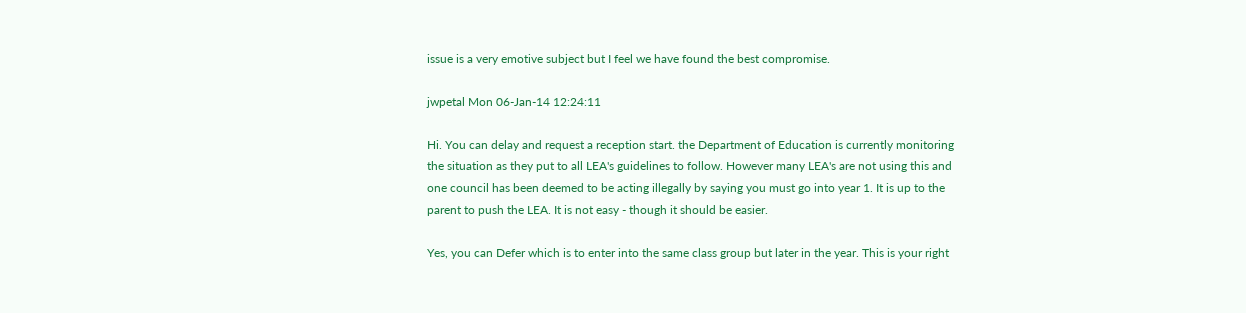issue is a very emotive subject but I feel we have found the best compromise.

jwpetal Mon 06-Jan-14 12:24:11

Hi. You can delay and request a reception start. the Department of Education is currently monitoring the situation as they put to all LEA's guidelines to follow. However many LEA's are not using this and one council has been deemed to be acting illegally by saying you must go into year 1. It is up to the parent to push the LEA. It is not easy - though it should be easier.

Yes, you can Defer which is to enter into the same class group but later in the year. This is your right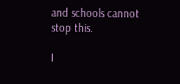and schools cannot stop this.

I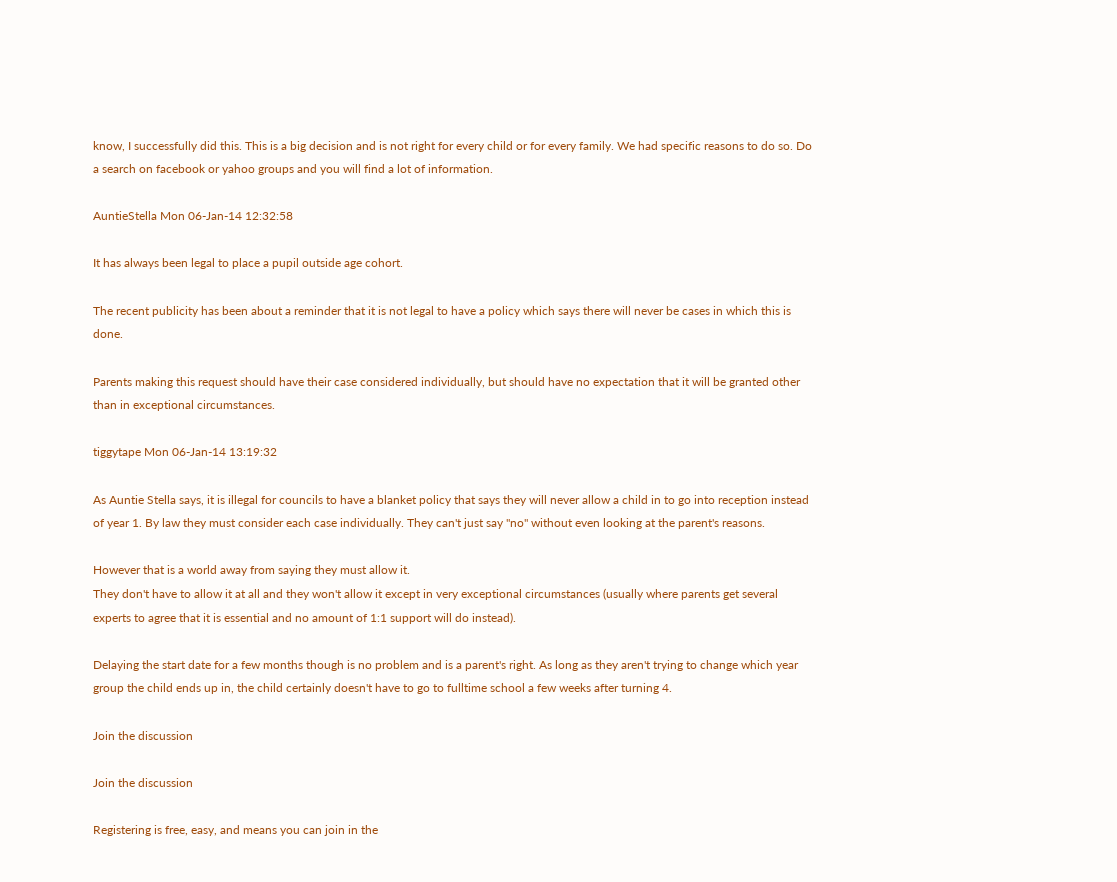know, I successfully did this. This is a big decision and is not right for every child or for every family. We had specific reasons to do so. Do a search on facebook or yahoo groups and you will find a lot of information.

AuntieStella Mon 06-Jan-14 12:32:58

It has always been legal to place a pupil outside age cohort.

The recent publicity has been about a reminder that it is not legal to have a policy which says there will never be cases in which this is done.

Parents making this request should have their case considered individually, but should have no expectation that it will be granted other than in exceptional circumstances.

tiggytape Mon 06-Jan-14 13:19:32

As Auntie Stella says, it is illegal for councils to have a blanket policy that says they will never allow a child in to go into reception instead of year 1. By law they must consider each case individually. They can't just say "no" without even looking at the parent's reasons.

However that is a world away from saying they must allow it.
They don't have to allow it at all and they won't allow it except in very exceptional circumstances (usually where parents get several experts to agree that it is essential and no amount of 1:1 support will do instead).

Delaying the start date for a few months though is no problem and is a parent's right. As long as they aren't trying to change which year group the child ends up in, the child certainly doesn't have to go to fulltime school a few weeks after turning 4.

Join the discussion

Join the discussion

Registering is free, easy, and means you can join in the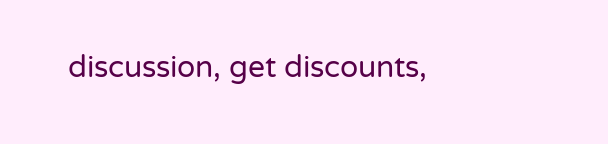discussion, get discounts,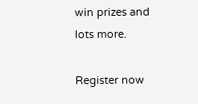win prizes and lots more.

Register now